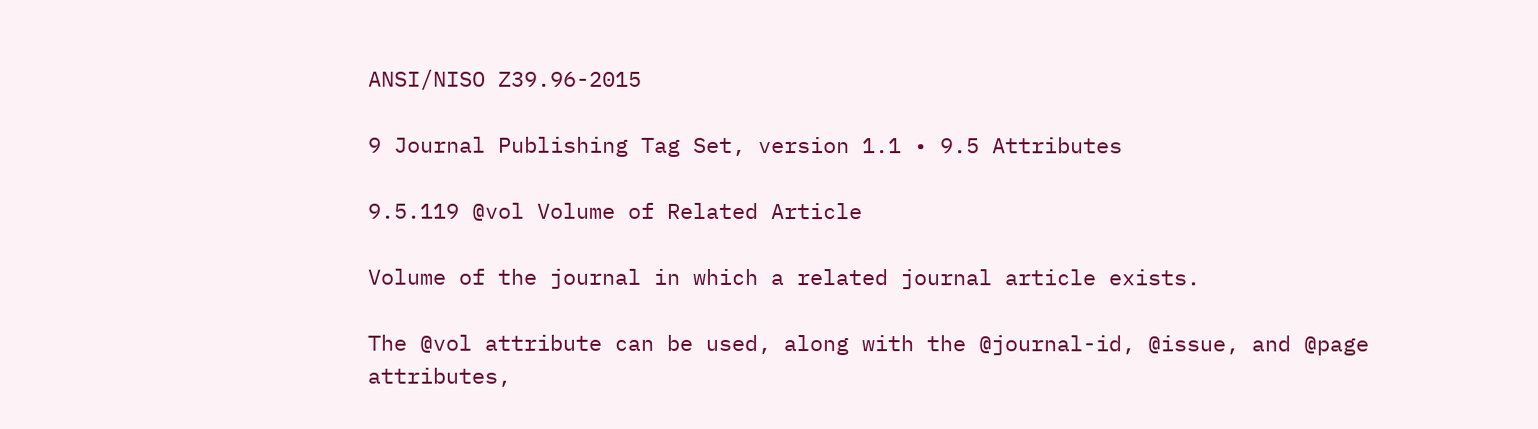ANSI/NISO Z39.96-2015

9 Journal Publishing Tag Set, version 1.1 • 9.5 Attributes

9.5.119 @vol Volume of Related Article

Volume of the journal in which a related journal article exists.

The @vol attribute can be used, along with the @journal-id, @issue, and @page attributes,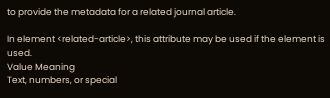to provide the metadata for a related journal article.

In element <related-article>, this attribute may be used if the element is used.
Value Meaning
Text, numbers, or special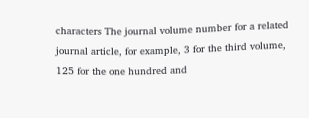characters The journal volume number for a related journal article, for example, 3 for the third volume, 125 for the one hundred and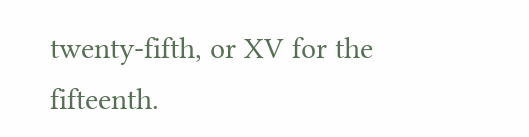twenty-fifth, or XV for the fifteenth.